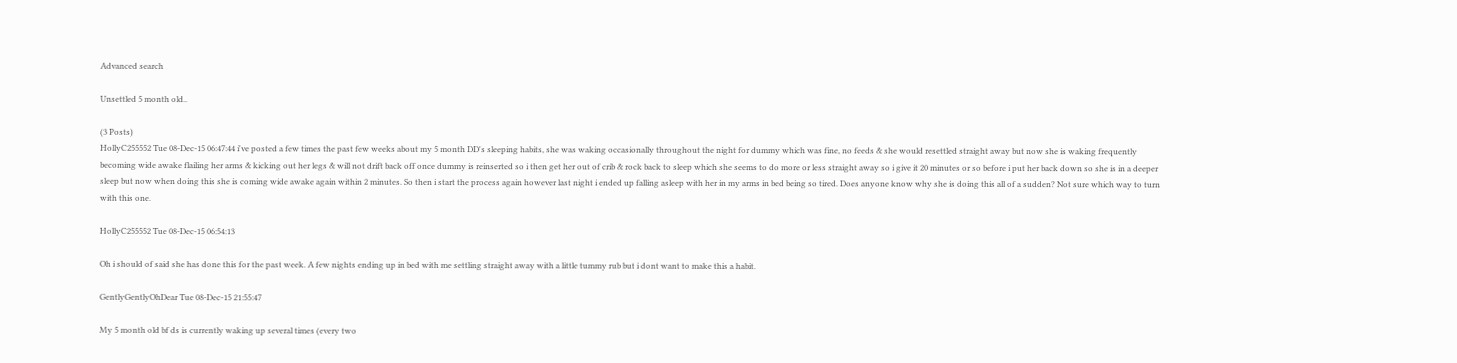Advanced search

Unsettled 5 month old..

(3 Posts)
HollyC255552 Tue 08-Dec-15 06:47:44 i've posted a few times the past few weeks about my 5 month DD's sleeping habits, she was waking occasionally throughout the night for dummy which was fine, no feeds & she would resettled straight away but now she is waking frequently becoming wide awake flailing her arms & kicking out her legs & will not drift back off once dummy is reinserted so i then get her out of crib & rock back to sleep which she seems to do more or less straight away so i give it 20 minutes or so before i put her back down so she is in a deeper sleep but now when doing this she is coming wide awake again within 2 minutes. So then i start the process again however last night i ended up falling asleep with her in my arms in bed being so tired. Does anyone know why she is doing this all of a sudden? Not sure which way to turn with this one.

HollyC255552 Tue 08-Dec-15 06:54:13

Oh i should of said she has done this for the past week. A few nights ending up in bed with me settling straight away with a little tummy rub but i dont want to make this a habit.

GentlyGentlyOhDear Tue 08-Dec-15 21:55:47

My 5 month old bf ds is currently waking up several times (every two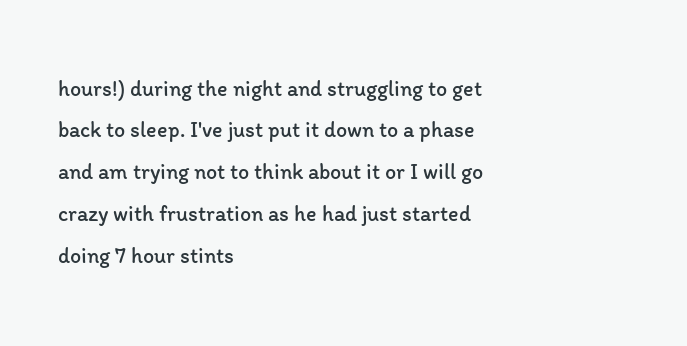hours!) during the night and struggling to get back to sleep. I've just put it down to a phase and am trying not to think about it or I will go crazy with frustration as he had just started doing 7 hour stints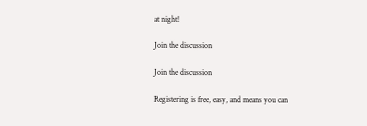at night!

Join the discussion

Join the discussion

Registering is free, easy, and means you can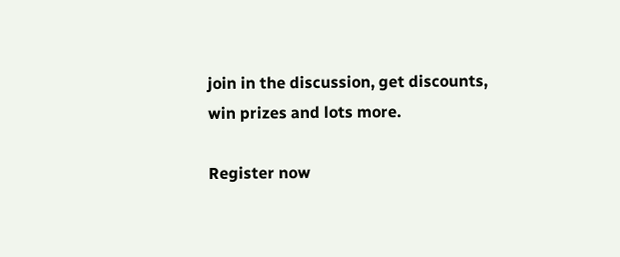join in the discussion, get discounts, win prizes and lots more.

Register now